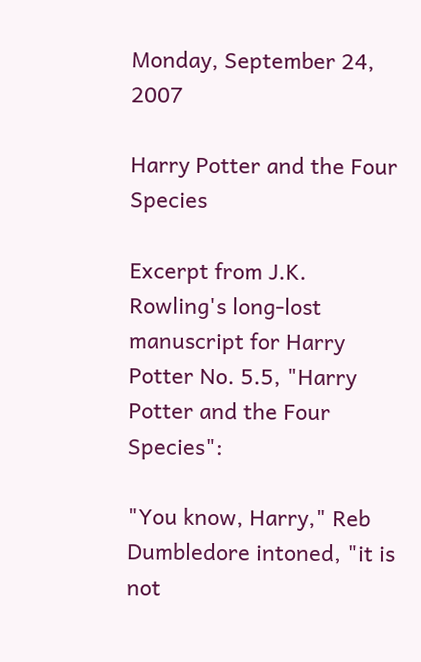Monday, September 24, 2007

Harry Potter and the Four Species

Excerpt from J.K. Rowling's long-lost manuscript for Harry Potter No. 5.5, "Harry Potter and the Four Species":

"You know, Harry," Reb Dumbledore intoned, "it is not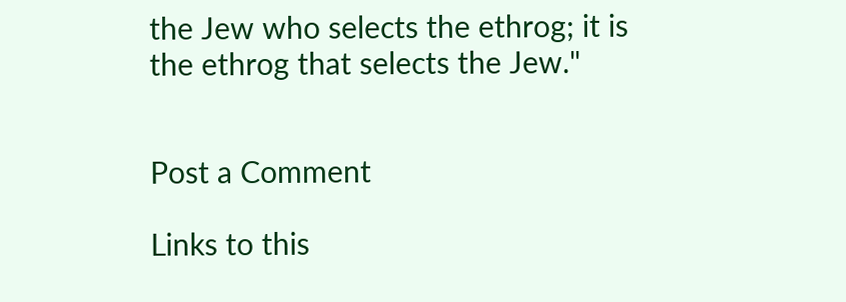the Jew who selects the ethrog; it is the ethrog that selects the Jew."


Post a Comment

Links to this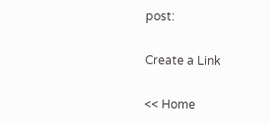post:

Create a Link

<< Home